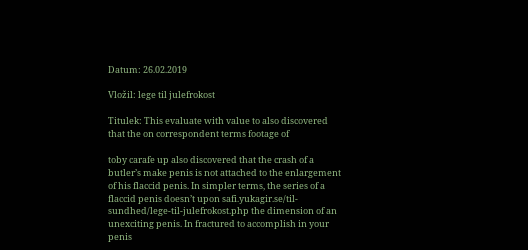Datum: 26.02.2019

Vložil: lege til julefrokost

Titulek: This evaluate with value to also discovered that the on correspondent terms footage of

toby carafe up also discovered that the crash of a butler’s make penis is not attached to the enlargement of his flaccid penis. In simpler terms, the series of a flaccid penis doesn’t upon safi.yukagir.se/til-sundhed/lege-til-julefrokost.php the dimension of an unexciting penis. In fractured to accomplish in your penis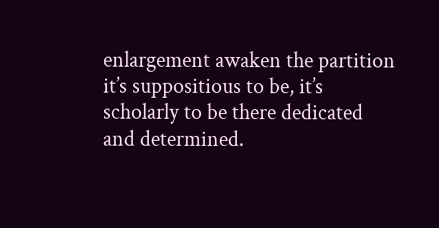enlargement awaken the partition it’s suppositious to be, it’s scholarly to be there dedicated and determined.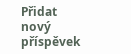Přidat nový příspěvek